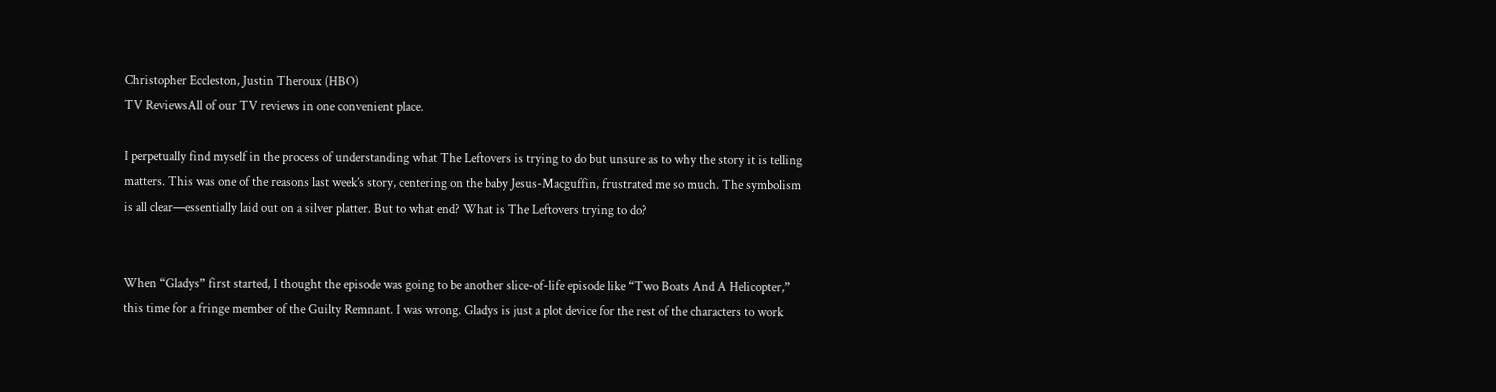Christopher Eccleston, Justin Theroux (HBO)
TV ReviewsAll of our TV reviews in one convenient place.

I perpetually find myself in the process of understanding what The Leftovers is trying to do but unsure as to why the story it is telling matters. This was one of the reasons last week’s story, centering on the baby Jesus-Macguffin, frustrated me so much. The symbolism is all clear—essentially laid out on a silver platter. But to what end? What is The Leftovers trying to do?


When “Gladys” first started, I thought the episode was going to be another slice-of-life episode like “Two Boats And A Helicopter,” this time for a fringe member of the Guilty Remnant. I was wrong. Gladys is just a plot device for the rest of the characters to work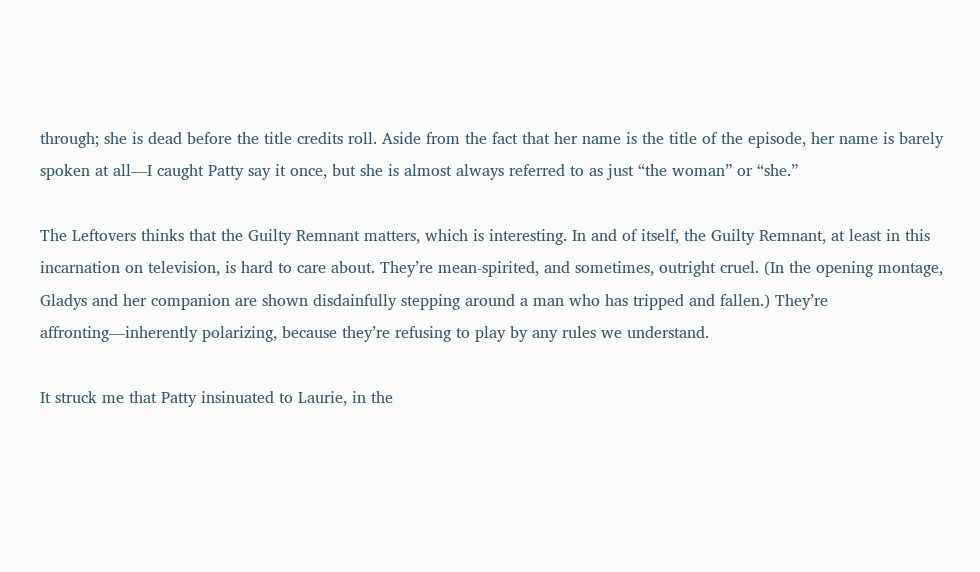through; she is dead before the title credits roll. Aside from the fact that her name is the title of the episode, her name is barely spoken at all—I caught Patty say it once, but she is almost always referred to as just “the woman” or “she.”

The Leftovers thinks that the Guilty Remnant matters, which is interesting. In and of itself, the Guilty Remnant, at least in this incarnation on television, is hard to care about. They’re mean-spirited, and sometimes, outright cruel. (In the opening montage, Gladys and her companion are shown disdainfully stepping around a man who has tripped and fallen.) They’re affronting—inherently polarizing, because they’re refusing to play by any rules we understand.

It struck me that Patty insinuated to Laurie, in the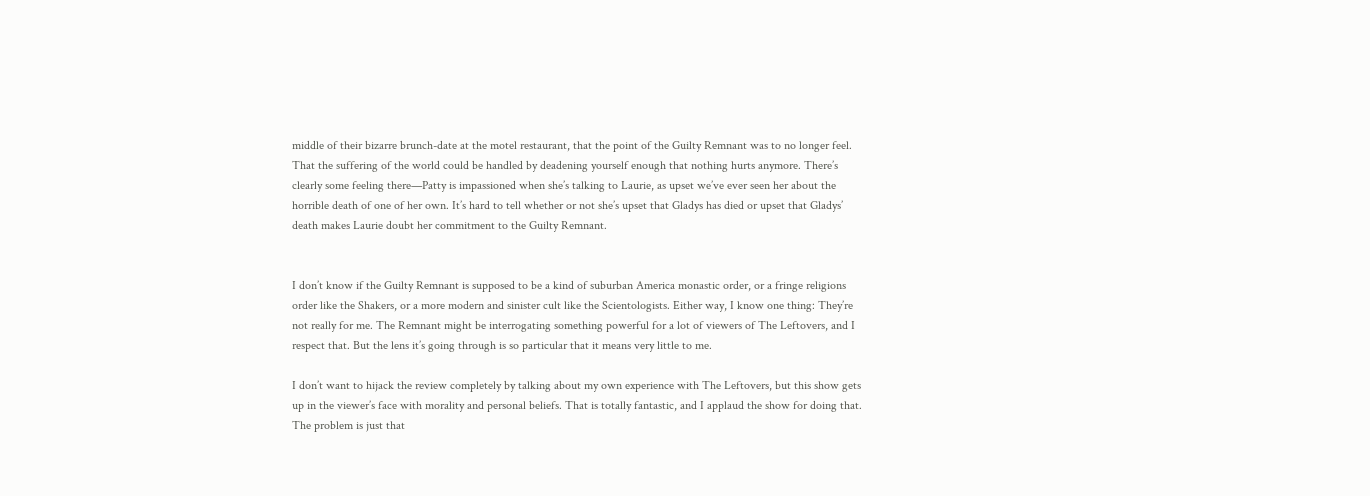middle of their bizarre brunch-date at the motel restaurant, that the point of the Guilty Remnant was to no longer feel. That the suffering of the world could be handled by deadening yourself enough that nothing hurts anymore. There’s clearly some feeling there—Patty is impassioned when she’s talking to Laurie, as upset we’ve ever seen her about the horrible death of one of her own. It’s hard to tell whether or not she’s upset that Gladys has died or upset that Gladys’ death makes Laurie doubt her commitment to the Guilty Remnant.


I don’t know if the Guilty Remnant is supposed to be a kind of suburban America monastic order, or a fringe religions order like the Shakers, or a more modern and sinister cult like the Scientologists. Either way, I know one thing: They’re not really for me. The Remnant might be interrogating something powerful for a lot of viewers of The Leftovers, and I respect that. But the lens it’s going through is so particular that it means very little to me.

I don’t want to hijack the review completely by talking about my own experience with The Leftovers, but this show gets up in the viewer’s face with morality and personal beliefs. That is totally fantastic, and I applaud the show for doing that. The problem is just that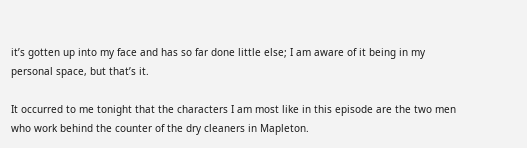it’s gotten up into my face and has so far done little else; I am aware of it being in my personal space, but that’s it.

It occurred to me tonight that the characters I am most like in this episode are the two men who work behind the counter of the dry cleaners in Mapleton.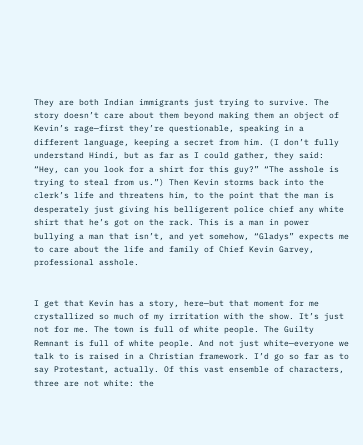They are both Indian immigrants just trying to survive. The story doesn’t care about them beyond making them an object of Kevin’s rage—first they’re questionable, speaking in a different language, keeping a secret from him. (I don’t fully understand Hindi, but as far as I could gather, they said: “Hey, can you look for a shirt for this guy?” “The asshole is trying to steal from us.”) Then Kevin storms back into the clerk’s life and threatens him, to the point that the man is desperately just giving his belligerent police chief any white shirt that he’s got on the rack. This is a man in power bullying a man that isn’t, and yet somehow, “Gladys” expects me to care about the life and family of Chief Kevin Garvey, professional asshole.


I get that Kevin has a story, here—but that moment for me crystallized so much of my irritation with the show. It’s just not for me. The town is full of white people. The Guilty Remnant is full of white people. And not just white—everyone we talk to is raised in a Christian framework. I’d go so far as to say Protestant, actually. Of this vast ensemble of characters, three are not white: the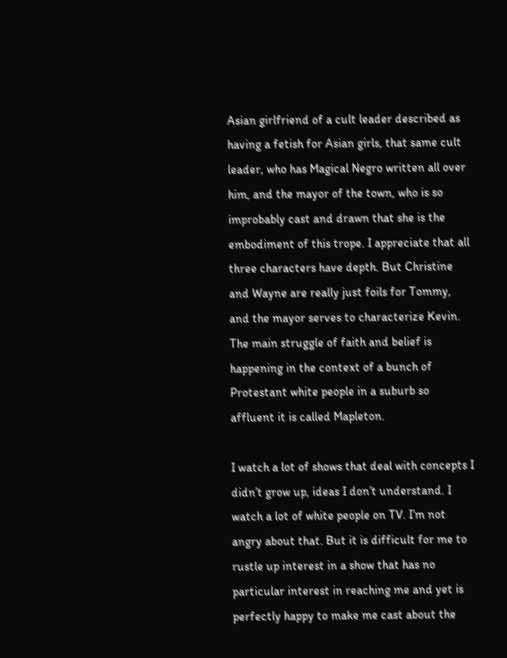Asian girlfriend of a cult leader described as having a fetish for Asian girls, that same cult leader, who has Magical Negro written all over him, and the mayor of the town, who is so improbably cast and drawn that she is the embodiment of this trope. I appreciate that all three characters have depth. But Christine and Wayne are really just foils for Tommy, and the mayor serves to characterize Kevin. The main struggle of faith and belief is happening in the context of a bunch of Protestant white people in a suburb so affluent it is called Mapleton.

I watch a lot of shows that deal with concepts I didn’t grow up, ideas I don’t understand. I watch a lot of white people on TV. I’m not angry about that. But it is difficult for me to rustle up interest in a show that has no particular interest in reaching me and yet is perfectly happy to make me cast about the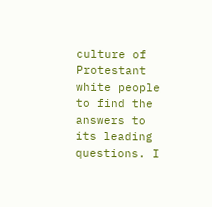culture of Protestant white people to find the answers to its leading questions. I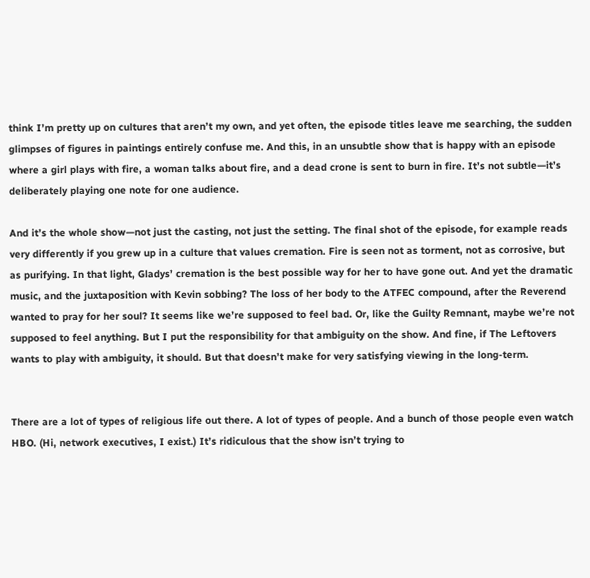think I’m pretty up on cultures that aren’t my own, and yet often, the episode titles leave me searching, the sudden glimpses of figures in paintings entirely confuse me. And this, in an unsubtle show that is happy with an episode where a girl plays with fire, a woman talks about fire, and a dead crone is sent to burn in fire. It’s not subtle—it’s deliberately playing one note for one audience.

And it’s the whole show—not just the casting, not just the setting. The final shot of the episode, for example reads very differently if you grew up in a culture that values cremation. Fire is seen not as torment, not as corrosive, but as purifying. In that light, Gladys’ cremation is the best possible way for her to have gone out. And yet the dramatic music, and the juxtaposition with Kevin sobbing? The loss of her body to the ATFEC compound, after the Reverend wanted to pray for her soul? It seems like we’re supposed to feel bad. Or, like the Guilty Remnant, maybe we’re not supposed to feel anything. But I put the responsibility for that ambiguity on the show. And fine, if The Leftovers wants to play with ambiguity, it should. But that doesn’t make for very satisfying viewing in the long-term.


There are a lot of types of religious life out there. A lot of types of people. And a bunch of those people even watch HBO. (Hi, network executives, I exist.) It’s ridiculous that the show isn’t trying to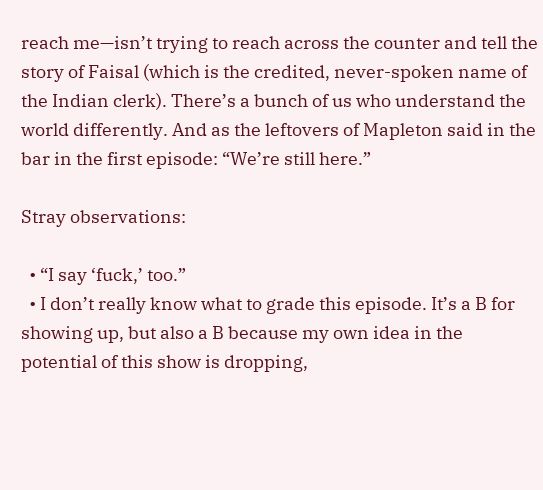reach me—isn’t trying to reach across the counter and tell the story of Faisal (which is the credited, never-spoken name of the Indian clerk). There’s a bunch of us who understand the world differently. And as the leftovers of Mapleton said in the bar in the first episode: “We’re still here.”

Stray observations:

  • “I say ‘fuck,’ too.”
  • I don’t really know what to grade this episode. It’s a B for showing up, but also a B because my own idea in the potential of this show is dropping,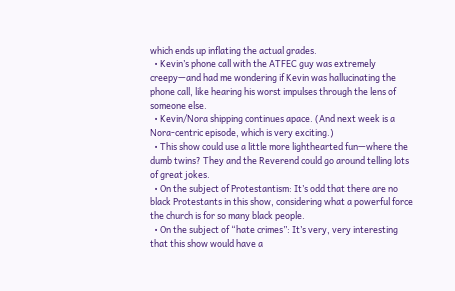which ends up inflating the actual grades.
  • Kevin’s phone call with the ATFEC guy was extremely creepy—and had me wondering if Kevin was hallucinating the phone call, like hearing his worst impulses through the lens of someone else.
  • Kevin/Nora shipping continues apace. (And next week is a Nora-centric episode, which is very exciting.)
  • This show could use a little more lighthearted fun—where the dumb twins? They and the Reverend could go around telling lots of great jokes.
  • On the subject of Protestantism: It’s odd that there are no black Protestants in this show, considering what a powerful force the church is for so many black people.
  • On the subject of “hate crimes”: It’s very, very interesting that this show would have a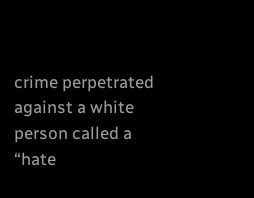crime perpetrated against a white person called a “hate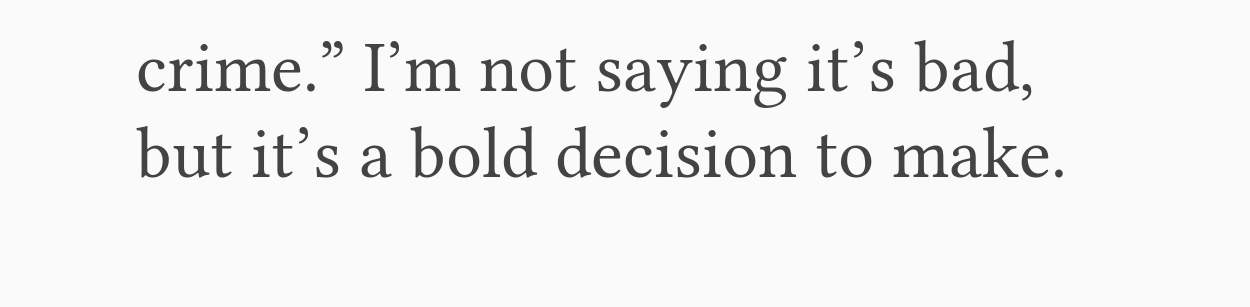crime.” I’m not saying it’s bad, but it’s a bold decision to make.